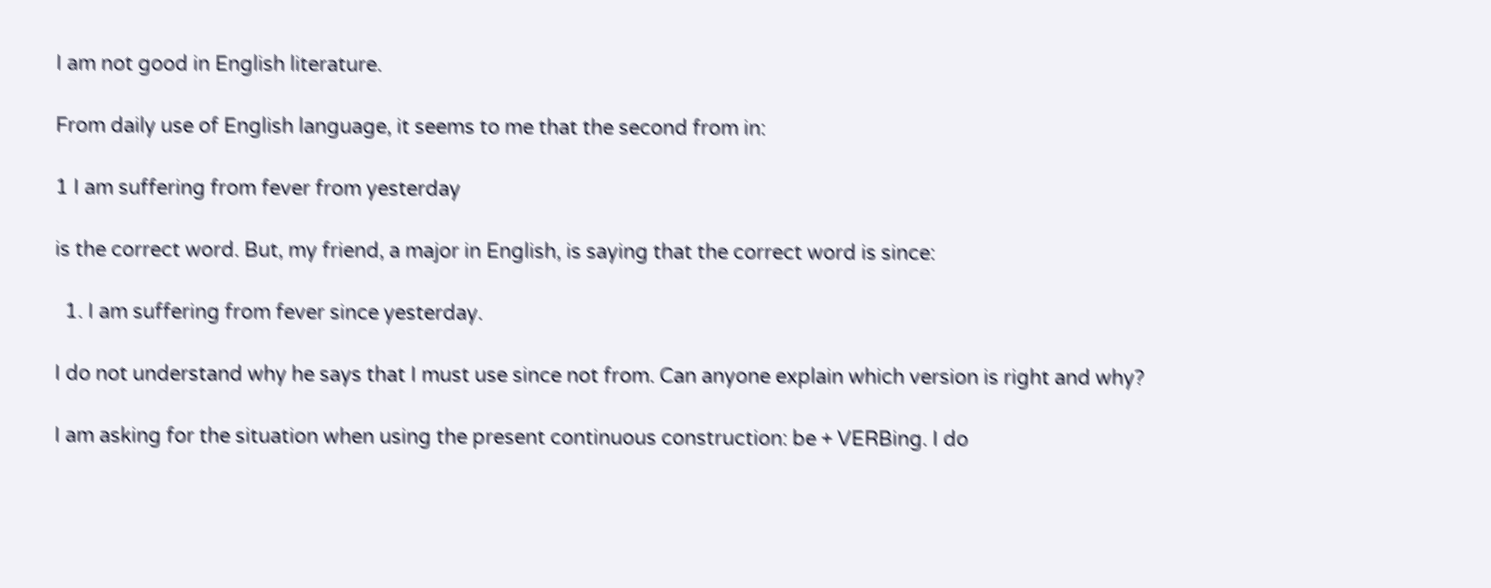I am not good in English literature.

From daily use of English language, it seems to me that the second from in:

1 I am suffering from fever from yesterday

is the correct word. But, my friend, a major in English, is saying that the correct word is since:

  1. I am suffering from fever since yesterday.

I do not understand why he says that I must use since not from. Can anyone explain which version is right and why?

I am asking for the situation when using the present continuous construction: be + VERBing. I do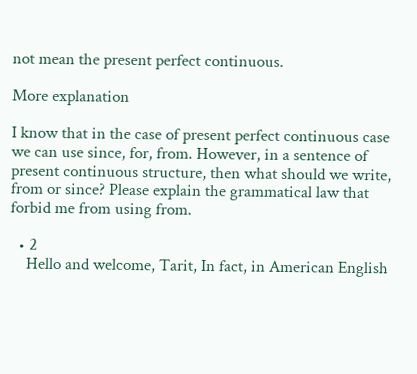not mean the present perfect continuous.

More explanation

I know that in the case of present perfect continuous case we can use since, for, from. However, in a sentence of present continuous structure, then what should we write, from or since? Please explain the grammatical law that forbid me from using from.

  • 2
    Hello and welcome, Tarit, In fact, in American English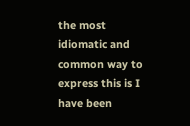the most idiomatic and common way to express this is I have been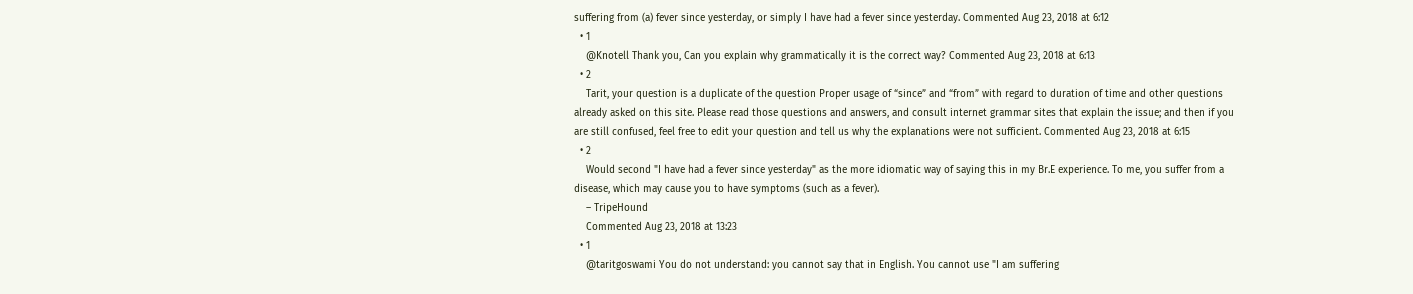suffering from (a) fever since yesterday, or simply I have had a fever since yesterday. Commented Aug 23, 2018 at 6:12
  • 1
    @Knotell Thank you, Can you explain why grammatically it is the correct way? Commented Aug 23, 2018 at 6:13
  • 2
    Tarit, your question is a duplicate of the question Proper usage of “since” and “from” with regard to duration of time and other questions already asked on this site. Please read those questions and answers, and consult internet grammar sites that explain the issue; and then if you are still confused, feel free to edit your question and tell us why the explanations were not sufficient. Commented Aug 23, 2018 at 6:15
  • 2
    Would second "I have had a fever since yesterday" as the more idiomatic way of saying this in my Br.E experience. To me, you suffer from a disease, which may cause you to have symptoms (such as a fever).
    – TripeHound
    Commented Aug 23, 2018 at 13:23
  • 1
    @taritgoswami You do not understand: you cannot say that in English. You cannot use "I am suffering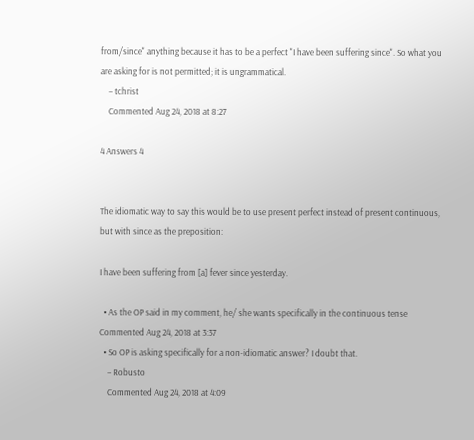from/since" anything because it has to be a perfect "I have been suffering since". So what you are asking for is not permitted; it is ungrammatical.
    – tchrist
    Commented Aug 24, 2018 at 8:27

4 Answers 4


The idiomatic way to say this would be to use present perfect instead of present continuous, but with since as the preposition:

I have been suffering from [a] fever since yesterday.

  • As the OP said in my comment, he/ she wants specifically in the continuous tense Commented Aug 24, 2018 at 3:37
  • So OP is asking specifically for a non-idiomatic answer? I doubt that.
    – Robusto
    Commented Aug 24, 2018 at 4:09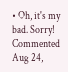• Oh, it's my bad. Sorry! Commented Aug 24,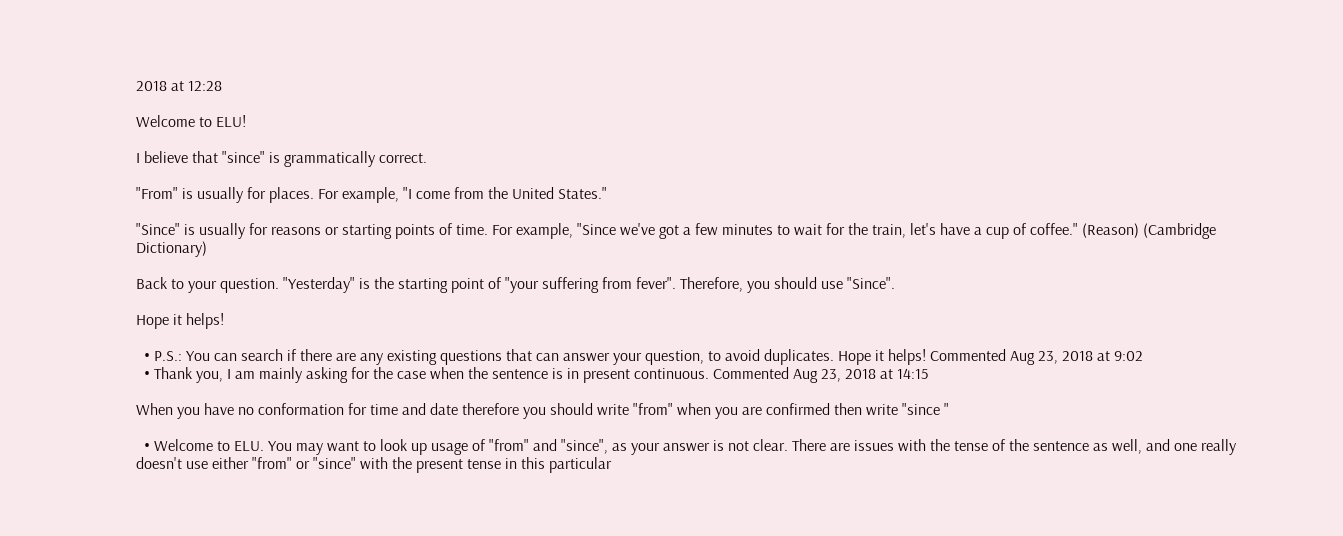2018 at 12:28

Welcome to ELU!

I believe that "since" is grammatically correct.

"From" is usually for places. For example, "I come from the United States."

"Since" is usually for reasons or starting points of time. For example, "Since we've got a few minutes to wait for the train, let's have a cup of coffee." (Reason) (Cambridge Dictionary)

Back to your question. "Yesterday" is the starting point of "your suffering from fever". Therefore, you should use "Since".

Hope it helps!

  • P.S.: You can search if there are any existing questions that can answer your question, to avoid duplicates. Hope it helps! Commented Aug 23, 2018 at 9:02
  • Thank you, I am mainly asking for the case when the sentence is in present continuous. Commented Aug 23, 2018 at 14:15

When you have no conformation for time and date therefore you should write "from" when you are confirmed then write "since "

  • Welcome to ELU. You may want to look up usage of "from" and "since", as your answer is not clear. There are issues with the tense of the sentence as well, and one really doesn't use either "from" or "since" with the present tense in this particular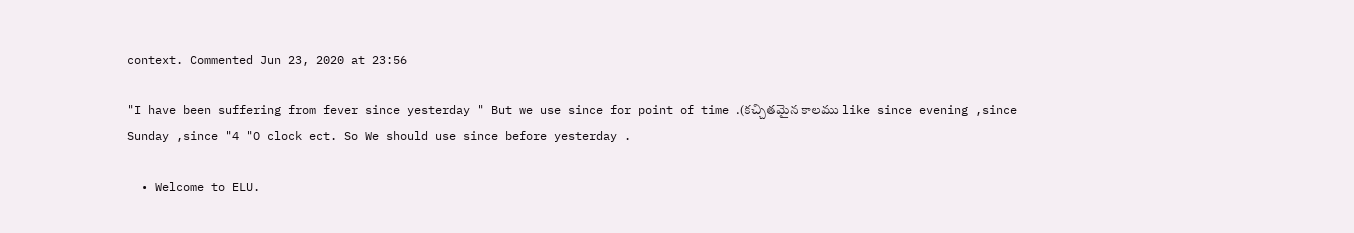context. Commented Jun 23, 2020 at 23:56

"I have been suffering from fever since yesterday " But we use since for point of time .(కచ్చితమైన కాలము like since evening ,since Sunday ,since "4 "O clock ect. So We should use since before yesterday .

  • Welcome to ELU.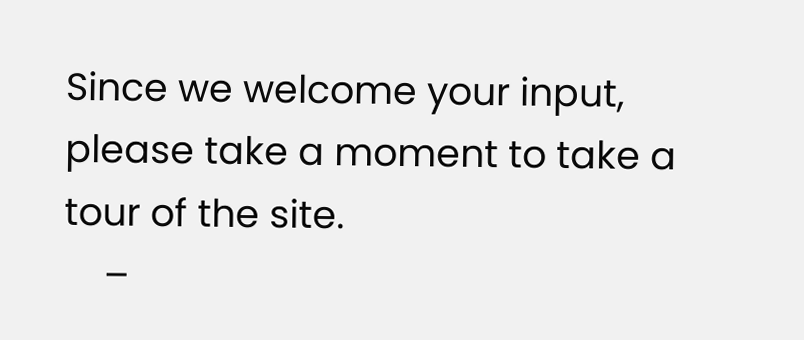Since we welcome your input, please take a moment to take a tour of the site.
    –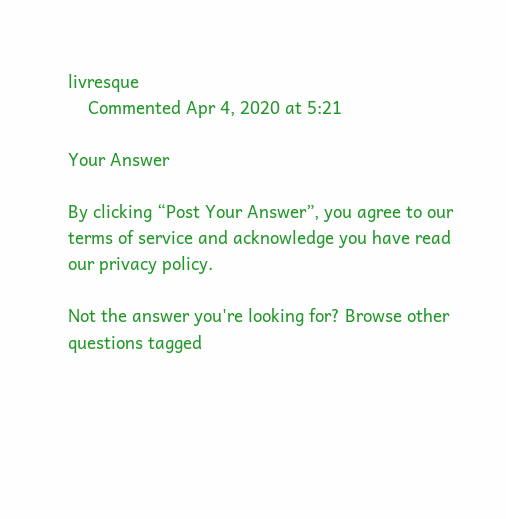livresque
    Commented Apr 4, 2020 at 5:21

Your Answer

By clicking “Post Your Answer”, you agree to our terms of service and acknowledge you have read our privacy policy.

Not the answer you're looking for? Browse other questions tagged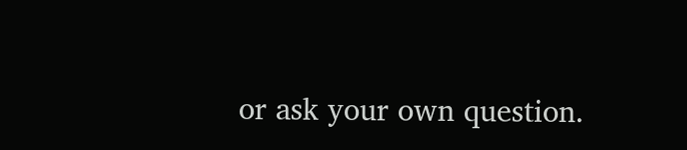or ask your own question.